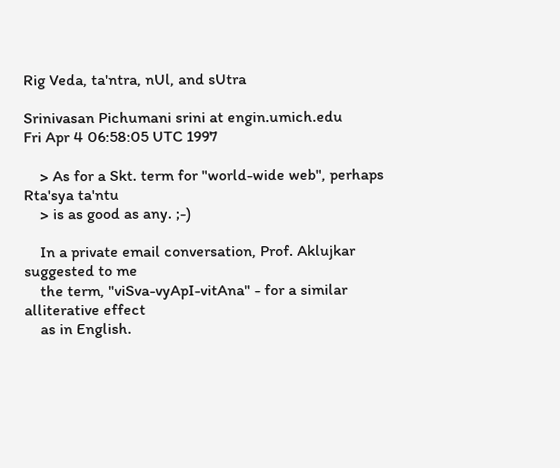Rig Veda, ta'ntra, nUl, and sUtra

Srinivasan Pichumani srini at engin.umich.edu
Fri Apr 4 06:58:05 UTC 1997

    > As for a Skt. term for "world-wide web", perhaps Rta'sya ta'ntu
    > is as good as any. ;-)

    In a private email conversation, Prof. Aklujkar suggested to me
    the term, "viSva-vyApI-vitAna" - for a similar alliterative effect
    as in English.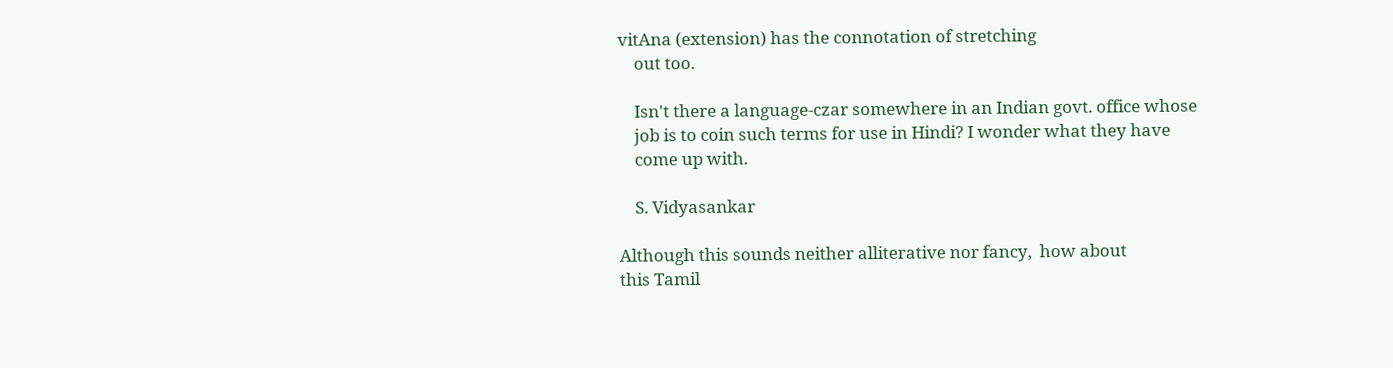vitAna (extension) has the connotation of stretching
    out too.

    Isn't there a language-czar somewhere in an Indian govt. office whose
    job is to coin such terms for use in Hindi? I wonder what they have
    come up with.

    S. Vidyasankar

Although this sounds neither alliterative nor fancy,  how about
this Tamil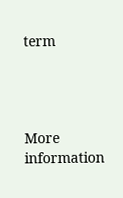term




More information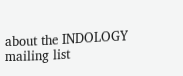about the INDOLOGY mailing list